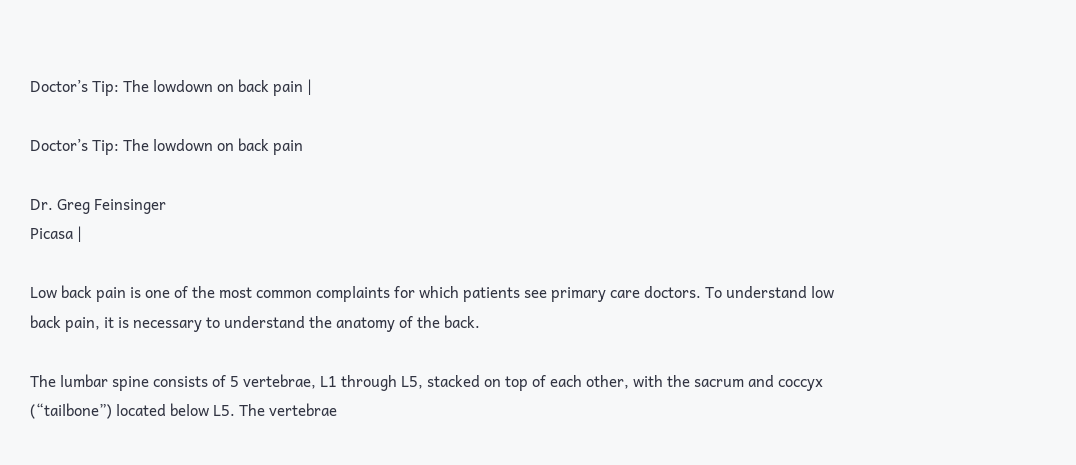Doctor’s Tip: The lowdown on back pain |

Doctor’s Tip: The lowdown on back pain

Dr. Greg Feinsinger
Picasa |

Low back pain is one of the most common complaints for which patients see primary care doctors. To understand low back pain, it is necessary to understand the anatomy of the back.

The lumbar spine consists of 5 vertebrae, L1 through L5, stacked on top of each other, with the sacrum and coccyx (“tailbone”) located below L5. The vertebrae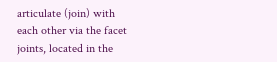articulate (join) with each other via the facet joints, located in the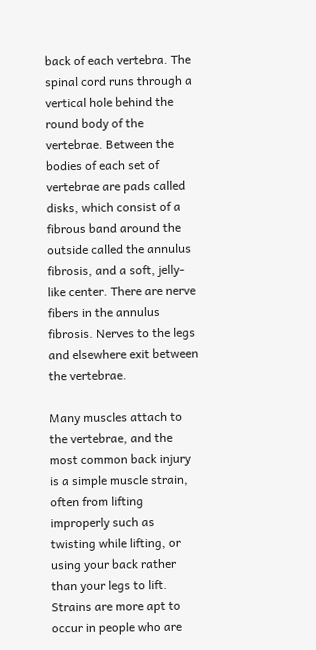back of each vertebra. The spinal cord runs through a vertical hole behind the round body of the vertebrae. Between the bodies of each set of vertebrae are pads called disks, which consist of a fibrous band around the outside called the annulus fibrosis, and a soft, jelly-like center. There are nerve fibers in the annulus fibrosis. Nerves to the legs and elsewhere exit between the vertebrae.

Many muscles attach to the vertebrae, and the most common back injury is a simple muscle strain, often from lifting improperly such as twisting while lifting, or using your back rather than your legs to lift. Strains are more apt to occur in people who are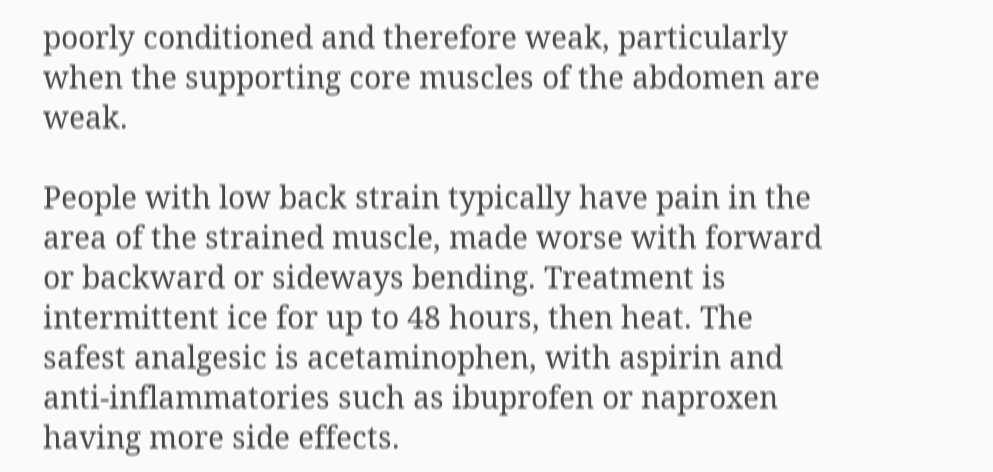poorly conditioned and therefore weak, particularly when the supporting core muscles of the abdomen are weak.

People with low back strain typically have pain in the area of the strained muscle, made worse with forward or backward or sideways bending. Treatment is intermittent ice for up to 48 hours, then heat. The safest analgesic is acetaminophen, with aspirin and anti-inflammatories such as ibuprofen or naproxen having more side effects.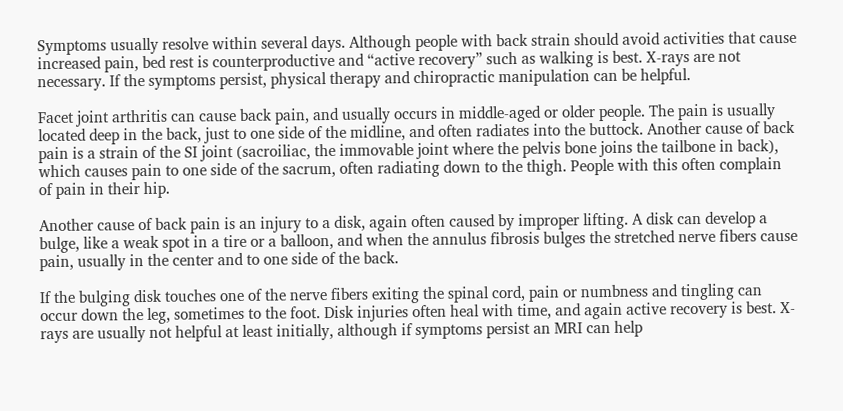Symptoms usually resolve within several days. Although people with back strain should avoid activities that cause increased pain, bed rest is counterproductive and “active recovery” such as walking is best. X-rays are not necessary. If the symptoms persist, physical therapy and chiropractic manipulation can be helpful.

Facet joint arthritis can cause back pain, and usually occurs in middle-aged or older people. The pain is usually located deep in the back, just to one side of the midline, and often radiates into the buttock. Another cause of back pain is a strain of the SI joint (sacroiliac, the immovable joint where the pelvis bone joins the tailbone in back), which causes pain to one side of the sacrum, often radiating down to the thigh. People with this often complain of pain in their hip.

Another cause of back pain is an injury to a disk, again often caused by improper lifting. A disk can develop a bulge, like a weak spot in a tire or a balloon, and when the annulus fibrosis bulges the stretched nerve fibers cause pain, usually in the center and to one side of the back.

If the bulging disk touches one of the nerve fibers exiting the spinal cord, pain or numbness and tingling can occur down the leg, sometimes to the foot. Disk injuries often heal with time, and again active recovery is best. X-rays are usually not helpful at least initially, although if symptoms persist an MRI can help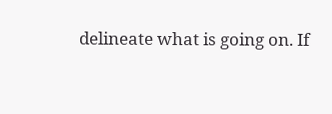delineate what is going on. If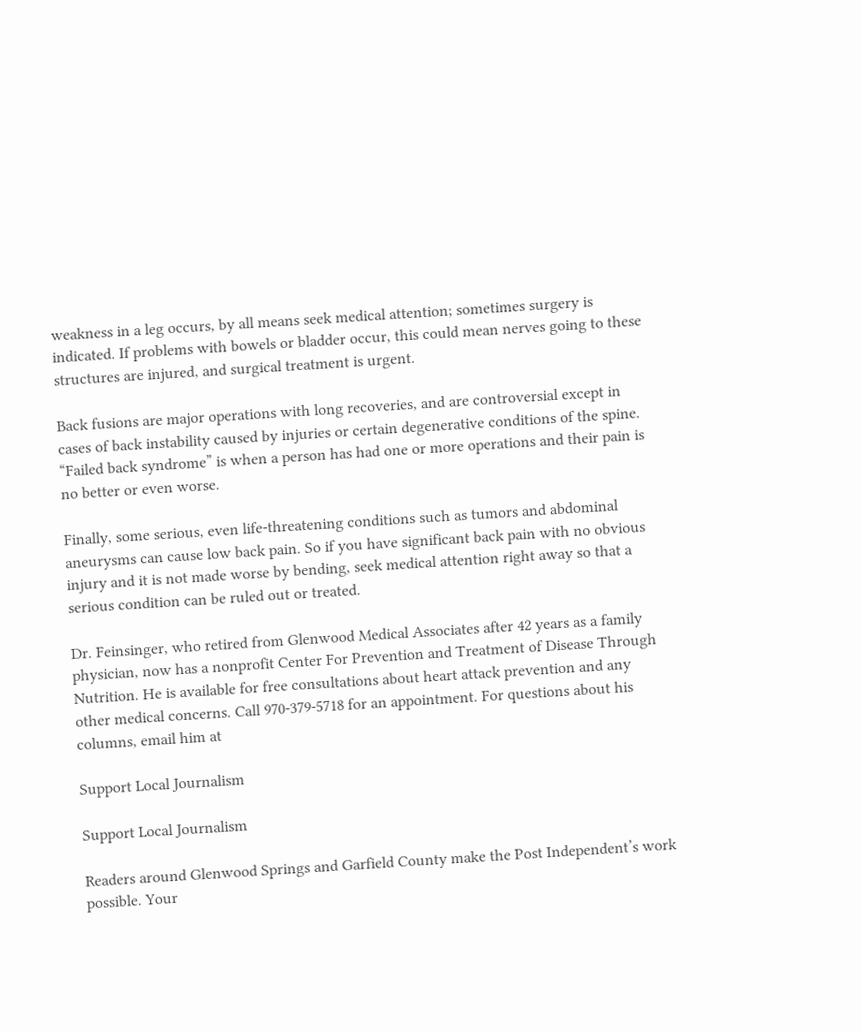weakness in a leg occurs, by all means seek medical attention; sometimes surgery is indicated. If problems with bowels or bladder occur, this could mean nerves going to these structures are injured, and surgical treatment is urgent.

Back fusions are major operations with long recoveries, and are controversial except in cases of back instability caused by injuries or certain degenerative conditions of the spine. “Failed back syndrome” is when a person has had one or more operations and their pain is no better or even worse.

Finally, some serious, even life-threatening conditions such as tumors and abdominal aneurysms can cause low back pain. So if you have significant back pain with no obvious injury and it is not made worse by bending, seek medical attention right away so that a serious condition can be ruled out or treated.

Dr. Feinsinger, who retired from Glenwood Medical Associates after 42 years as a family physician, now has a nonprofit Center For Prevention and Treatment of Disease Through Nutrition. He is available for free consultations about heart attack prevention and any other medical concerns. Call 970-379-5718 for an appointment. For questions about his columns, email him at

Support Local Journalism

Support Local Journalism

Readers around Glenwood Springs and Garfield County make the Post Independent’s work possible. Your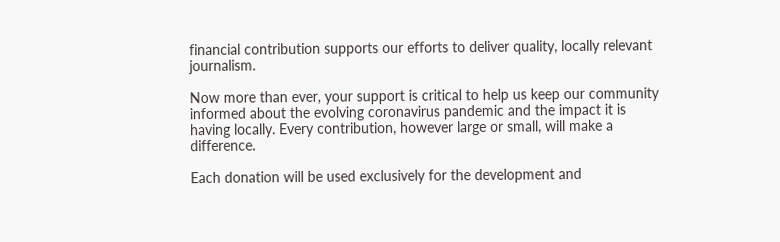financial contribution supports our efforts to deliver quality, locally relevant journalism.

Now more than ever, your support is critical to help us keep our community informed about the evolving coronavirus pandemic and the impact it is having locally. Every contribution, however large or small, will make a difference.

Each donation will be used exclusively for the development and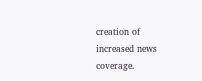creation of increased news coverage.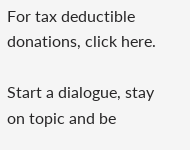For tax deductible donations, click here.

Start a dialogue, stay on topic and be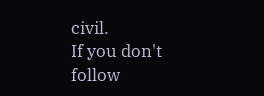civil.
If you don't follow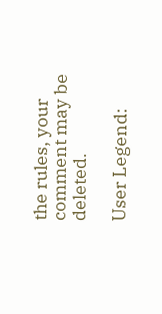the rules, your comment may be deleted.

User Legend: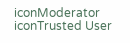iconModerator iconTrusted User